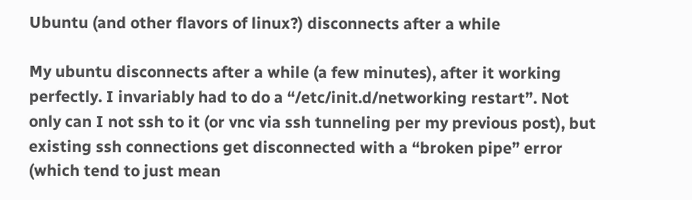Ubuntu (and other flavors of linux?) disconnects after a while

My ubuntu disconnects after a while (a few minutes), after it working perfectly. I invariably had to do a “/etc/init.d/networking restart”. Not only can I not ssh to it (or vnc via ssh tunneling per my previous post), but existing ssh connections get disconnected with a “broken pipe” error (which tend to just mean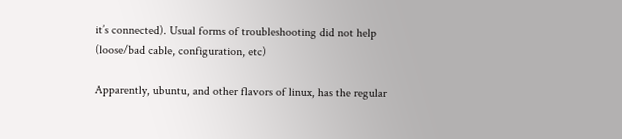it’s connected). Usual forms of troubleshooting did not help (loose/bad cable, configuration, etc)

Apparently, ubuntu, and other flavors of linux, has the regular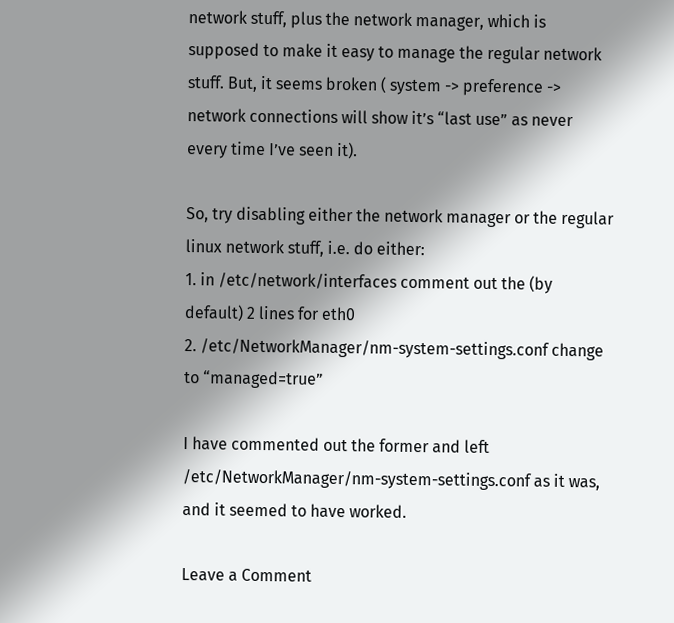network stuff, plus the network manager, which is supposed to make it easy to manage the regular network stuff. But, it seems broken ( system -> preference -> network connections will show it’s “last use” as never every time I’ve seen it).

So, try disabling either the network manager or the regular linux network stuff, i.e. do either:
1. in /etc/network/interfaces comment out the (by default) 2 lines for eth0
2. /etc/NetworkManager/nm-system-settings.conf change to “managed=true”

I have commented out the former and left /etc/NetworkManager/nm-system-settings.conf as it was, and it seemed to have worked.

Leave a Comment